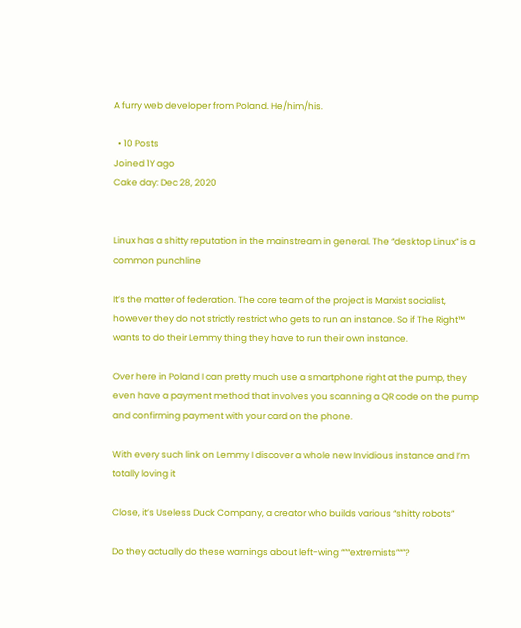A furry web developer from Poland. He/him/his.

  • 10 Posts
Joined 1Y ago
Cake day: Dec 28, 2020


Linux has a shitty reputation in the mainstream in general. The “desktop Linux” is a common punchline

It’s the matter of federation. The core team of the project is Marxist socialist, however they do not strictly restrict who gets to run an instance. So if The Right™ wants to do their Lemmy thing they have to run their own instance.

Over here in Poland I can pretty much use a smartphone right at the pump, they even have a payment method that involves you scanning a QR code on the pump and confirming payment with your card on the phone.

With every such link on Lemmy I discover a whole new Invidious instance and I’m totally loving it

Close, it’s Useless Duck Company, a creator who builds various “shitty robots”

Do they actually do these warnings about left-wing “”“extremists”“”?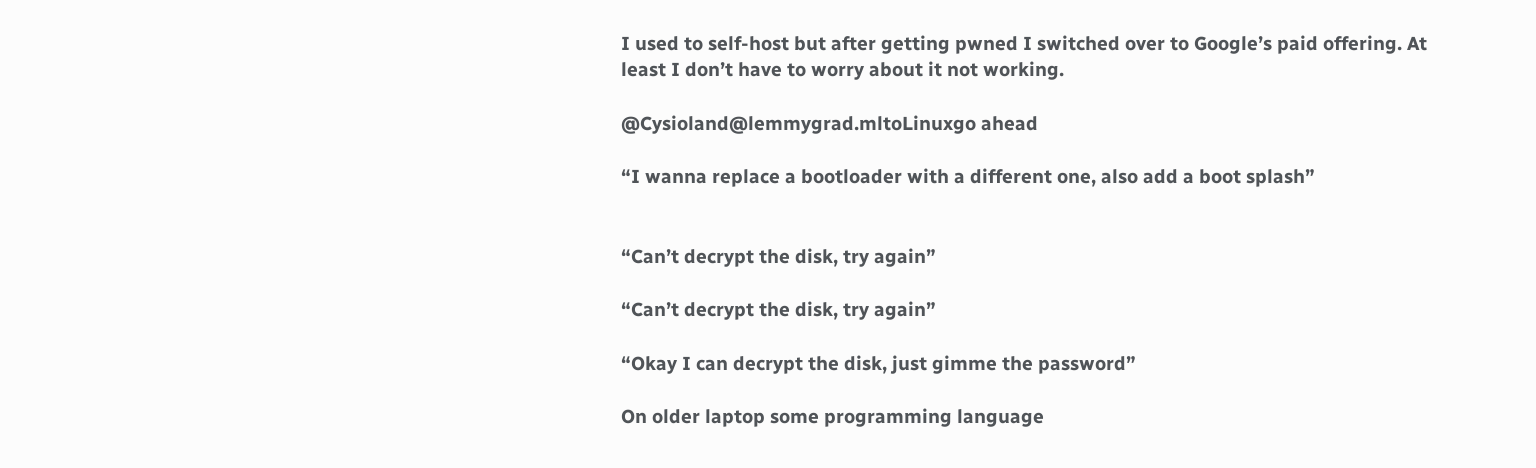I used to self-host but after getting pwned I switched over to Google’s paid offering. At least I don’t have to worry about it not working.

@Cysioland@lemmygrad.mltoLinuxgo ahead

“I wanna replace a bootloader with a different one, also add a boot splash”


“Can’t decrypt the disk, try again”

“Can’t decrypt the disk, try again”

“Okay I can decrypt the disk, just gimme the password”

On older laptop some programming language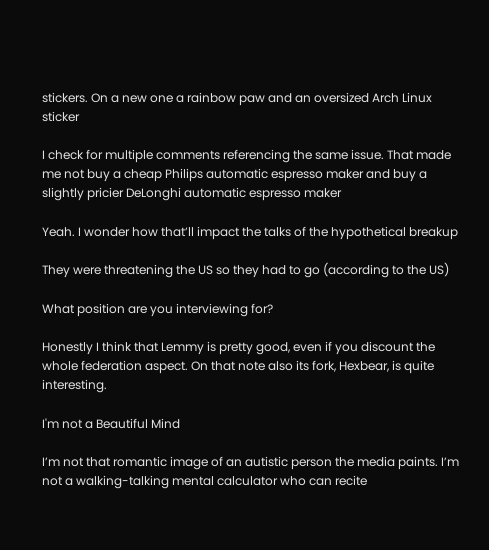stickers. On a new one a rainbow paw and an oversized Arch Linux sticker

I check for multiple comments referencing the same issue. That made me not buy a cheap Philips automatic espresso maker and buy a slightly pricier DeLonghi automatic espresso maker

Yeah. I wonder how that’ll impact the talks of the hypothetical breakup

They were threatening the US so they had to go (according to the US)

What position are you interviewing for?

Honestly I think that Lemmy is pretty good, even if you discount the whole federation aspect. On that note also its fork, Hexbear, is quite interesting.

I'm not a Beautiful Mind

I’m not that romantic image of an autistic person the media paints. I’m not a walking-talking mental calculator who can recite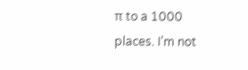π to a 1000 places. I’m not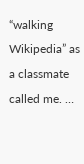“walking Wikipedia” as a classmate called me. …